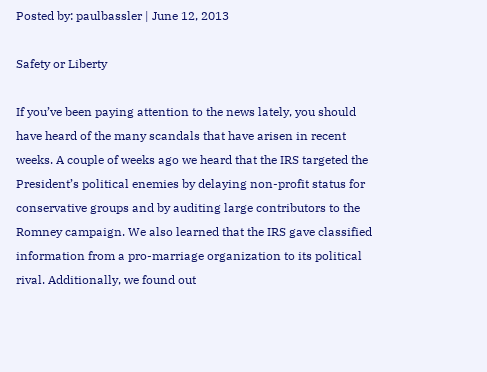Posted by: paulbassler | June 12, 2013

Safety or Liberty

If you’ve been paying attention to the news lately, you should have heard of the many scandals that have arisen in recent weeks. A couple of weeks ago we heard that the IRS targeted the President’s political enemies by delaying non-profit status for conservative groups and by auditing large contributors to the Romney campaign. We also learned that the IRS gave classified information from a pro-marriage organization to its political rival. Additionally, we found out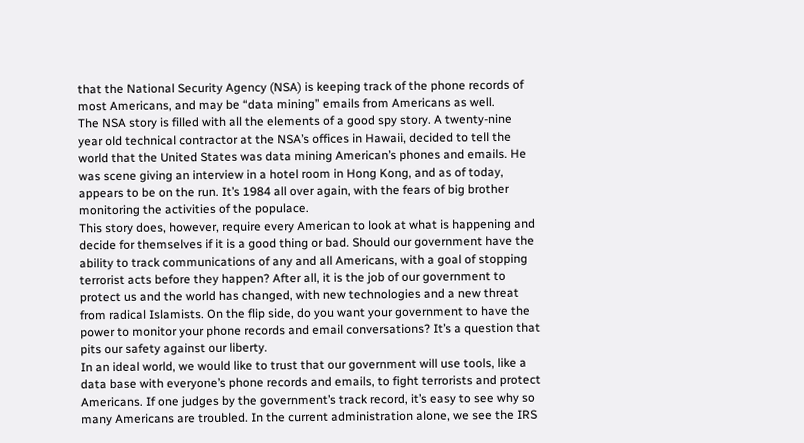that the National Security Agency (NSA) is keeping track of the phone records of most Americans, and may be “data mining” emails from Americans as well.
The NSA story is filled with all the elements of a good spy story. A twenty-nine year old technical contractor at the NSA’s offices in Hawaii, decided to tell the world that the United States was data mining American’s phones and emails. He was scene giving an interview in a hotel room in Hong Kong, and as of today, appears to be on the run. It’s 1984 all over again, with the fears of big brother monitoring the activities of the populace.
This story does, however, require every American to look at what is happening and decide for themselves if it is a good thing or bad. Should our government have the ability to track communications of any and all Americans, with a goal of stopping terrorist acts before they happen? After all, it is the job of our government to protect us and the world has changed, with new technologies and a new threat from radical Islamists. On the flip side, do you want your government to have the power to monitor your phone records and email conversations? It’s a question that pits our safety against our liberty.
In an ideal world, we would like to trust that our government will use tools, like a data base with everyone’s phone records and emails, to fight terrorists and protect Americans. If one judges by the government’s track record, it’s easy to see why so many Americans are troubled. In the current administration alone, we see the IRS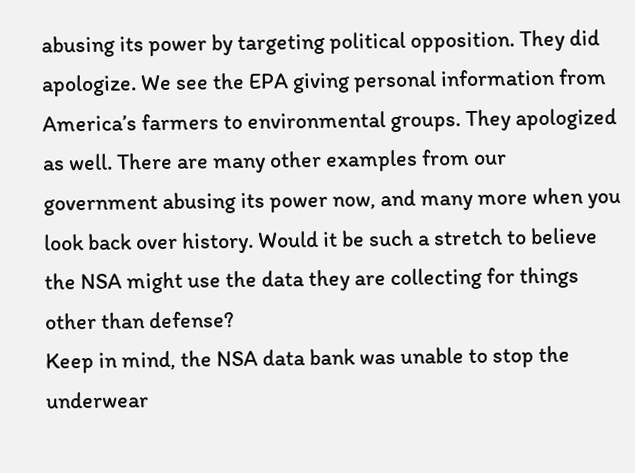abusing its power by targeting political opposition. They did apologize. We see the EPA giving personal information from America’s farmers to environmental groups. They apologized as well. There are many other examples from our government abusing its power now, and many more when you look back over history. Would it be such a stretch to believe the NSA might use the data they are collecting for things other than defense?
Keep in mind, the NSA data bank was unable to stop the underwear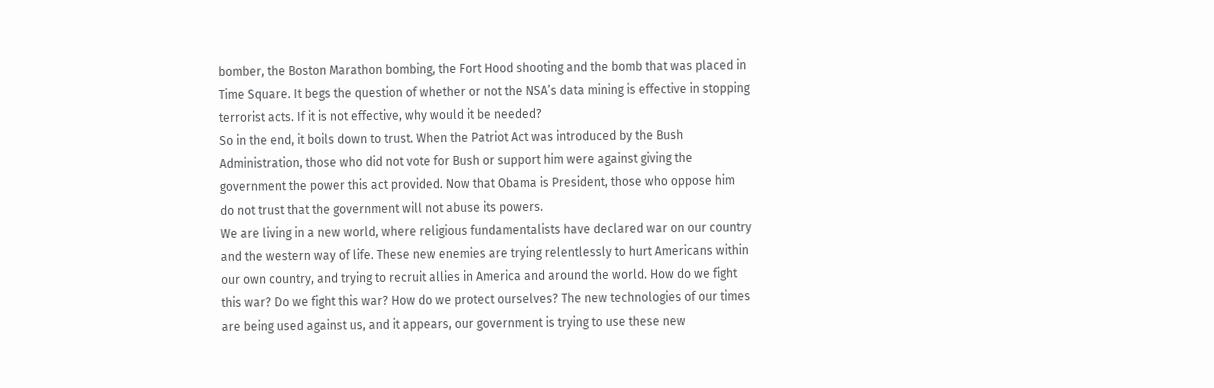bomber, the Boston Marathon bombing, the Fort Hood shooting and the bomb that was placed in Time Square. It begs the question of whether or not the NSA’s data mining is effective in stopping terrorist acts. If it is not effective, why would it be needed?
So in the end, it boils down to trust. When the Patriot Act was introduced by the Bush Administration, those who did not vote for Bush or support him were against giving the government the power this act provided. Now that Obama is President, those who oppose him do not trust that the government will not abuse its powers.
We are living in a new world, where religious fundamentalists have declared war on our country and the western way of life. These new enemies are trying relentlessly to hurt Americans within our own country, and trying to recruit allies in America and around the world. How do we fight this war? Do we fight this war? How do we protect ourselves? The new technologies of our times are being used against us, and it appears, our government is trying to use these new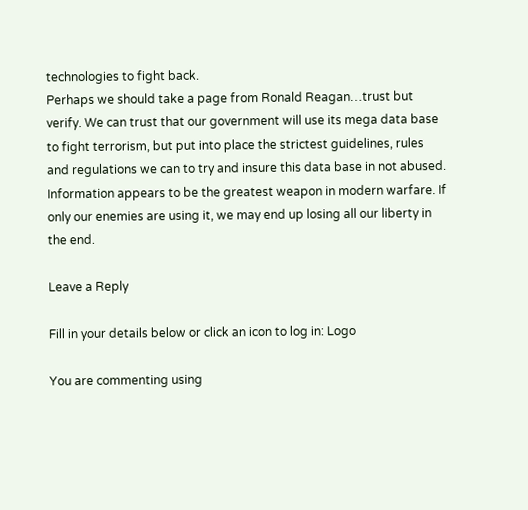technologies to fight back.
Perhaps we should take a page from Ronald Reagan…trust but verify. We can trust that our government will use its mega data base to fight terrorism, but put into place the strictest guidelines, rules and regulations we can to try and insure this data base in not abused. Information appears to be the greatest weapon in modern warfare. If only our enemies are using it, we may end up losing all our liberty in the end.

Leave a Reply

Fill in your details below or click an icon to log in: Logo

You are commenting using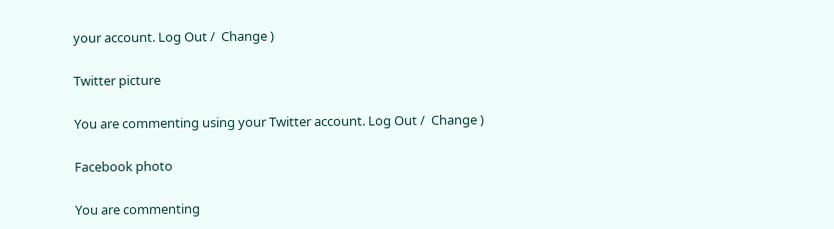your account. Log Out /  Change )

Twitter picture

You are commenting using your Twitter account. Log Out /  Change )

Facebook photo

You are commenting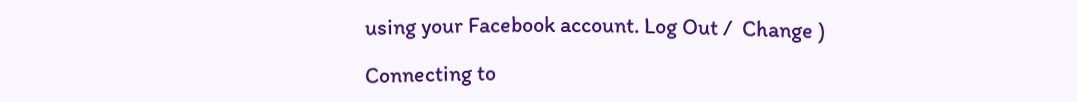using your Facebook account. Log Out /  Change )

Connecting to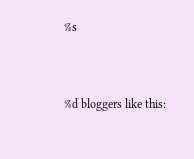%s


%d bloggers like this: